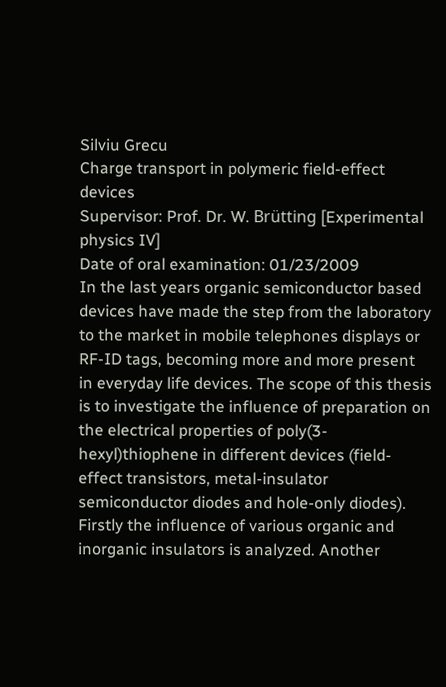Silviu Grecu
Charge transport in polymeric field-effect devices
Supervisor: Prof. Dr. W. Brütting [Experimental physics IV]
Date of oral examination: 01/23/2009
In the last years organic semiconductor based devices have made the step from the laboratory to the market in mobile telephones displays or RF-ID tags, becoming more and more present in everyday life devices. The scope of this thesis is to investigate the influence of preparation on the electrical properties of poly(3-hexyl)thiophene in different devices (field-effect transistors, metal-insulator semiconductor diodes and hole-only diodes). Firstly the influence of various organic and inorganic insulators is analyzed. Another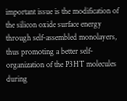important issue is the modification of the silicon oxide surface energy through self-assembled monolayers, thus promoting a better self-organization of the P3HT molecules during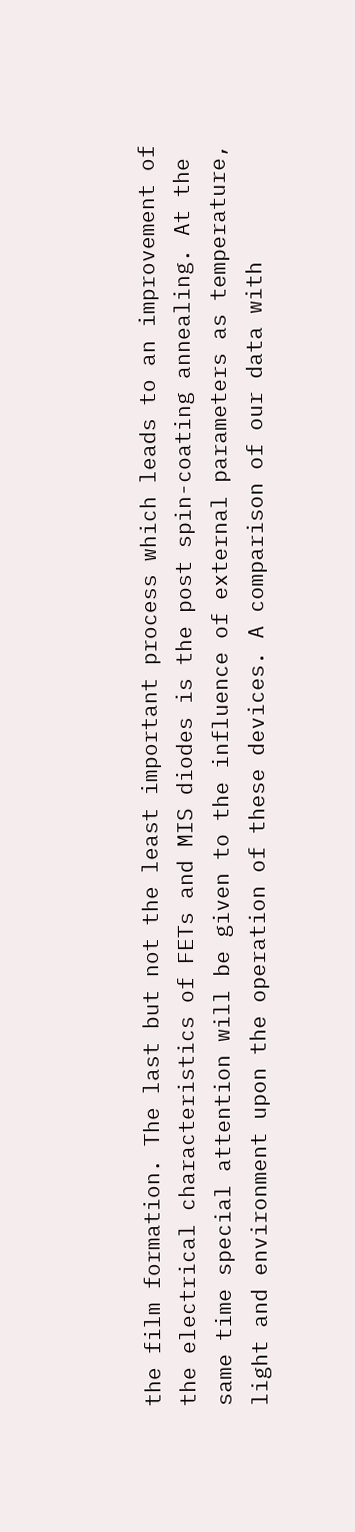the film formation. The last but not the least important process which leads to an improvement of the electrical characteristics of FETs and MIS diodes is the post spin-coating annealing. At the same time special attention will be given to the influence of external parameters as temperature, light and environment upon the operation of these devices. A comparison of our data with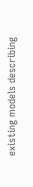existing models describing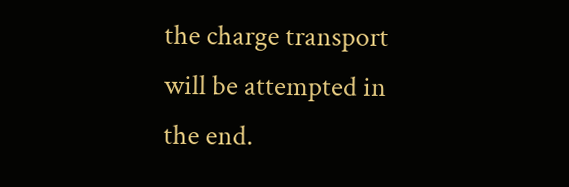the charge transport will be attempted in the end.